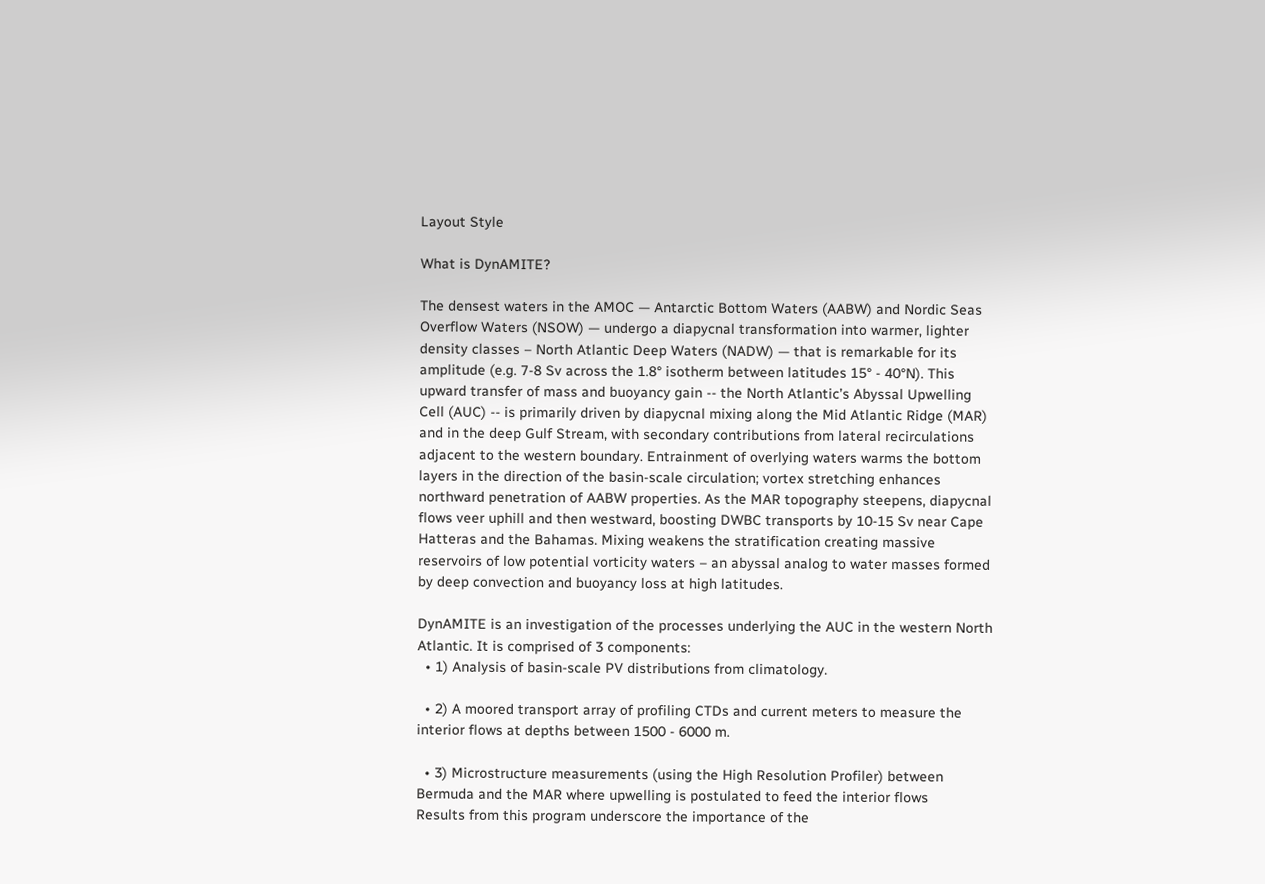Layout Style

What is DynAMITE?

The densest waters in the AMOC — Antarctic Bottom Waters (AABW) and Nordic Seas Overflow Waters (NSOW) — undergo a diapycnal transformation into warmer, lighter density classes – North Atlantic Deep Waters (NADW) — that is remarkable for its amplitude (e.g. 7-8 Sv across the 1.8° isotherm between latitudes 15° - 40°N). This upward transfer of mass and buoyancy gain -- the North Atlantic’s Abyssal Upwelling Cell (AUC) -- is primarily driven by diapycnal mixing along the Mid Atlantic Ridge (MAR) and in the deep Gulf Stream, with secondary contributions from lateral recirculations adjacent to the western boundary. Entrainment of overlying waters warms the bottom layers in the direction of the basin-scale circulation; vortex stretching enhances northward penetration of AABW properties. As the MAR topography steepens, diapycnal flows veer uphill and then westward, boosting DWBC transports by 10-15 Sv near Cape Hatteras and the Bahamas. Mixing weakens the stratification creating massive reservoirs of low potential vorticity waters – an abyssal analog to water masses formed by deep convection and buoyancy loss at high latitudes.

DynAMITE is an investigation of the processes underlying the AUC in the western North Atlantic. It is comprised of 3 components:
  • 1) Analysis of basin-scale PV distributions from climatology.

  • 2) A moored transport array of profiling CTDs and current meters to measure the interior flows at depths between 1500 - 6000 m.

  • 3) Microstructure measurements (using the High Resolution Profiler) between Bermuda and the MAR where upwelling is postulated to feed the interior flows
Results from this program underscore the importance of the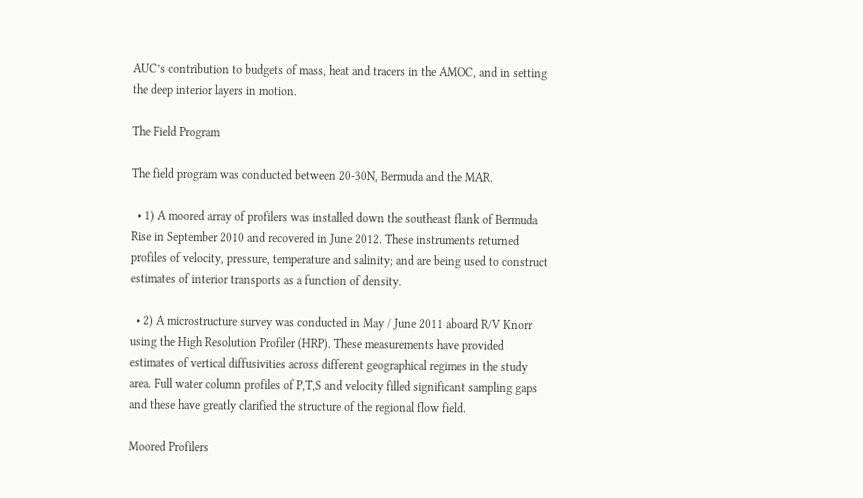AUC’s contribution to budgets of mass, heat and tracers in the AMOC, and in setting the deep interior layers in motion.

The Field Program

The field program was conducted between 20-30N, Bermuda and the MAR.

  • 1) A moored array of profilers was installed down the southeast flank of Bermuda Rise in September 2010 and recovered in June 2012. These instruments returned profiles of velocity, pressure, temperature and salinity; and are being used to construct estimates of interior transports as a function of density.

  • 2) A microstructure survey was conducted in May / June 2011 aboard R/V Knorr using the High Resolution Profiler (HRP). These measurements have provided estimates of vertical diffusivities across different geographical regimes in the study area. Full water column profiles of P,T,S and velocity filled significant sampling gaps and these have greatly clarified the structure of the regional flow field.

Moored Profilers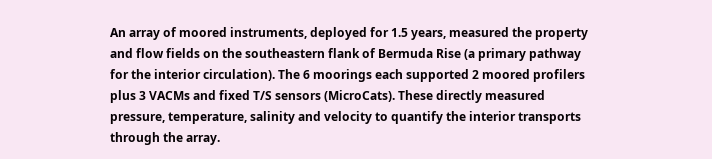An array of moored instruments, deployed for 1.5 years, measured the property and flow fields on the southeastern flank of Bermuda Rise (a primary pathway for the interior circulation). The 6 moorings each supported 2 moored profilers plus 3 VACMs and fixed T/S sensors (MicroCats). These directly measured pressure, temperature, salinity and velocity to quantify the interior transports through the array.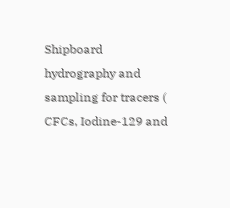Shipboard hydrography and sampling for tracers ( CFCs, Iodine-129 and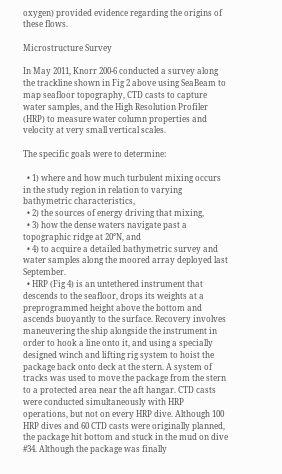oxygen) provided evidence regarding the origins of these flows.

Microstructure Survey

In May 2011, Knorr 200‐6 conducted a survey along the trackline shown in Fig 2 above using SeaBeam to map seafloor topography, CTD casts to capture water samples, and the High Resolution Profiler (HRP) to measure water column properties and velocity at very small vertical scales.

The specific goals were to determine:

  • 1) where and how much turbulent mixing occurs in the study region in relation to varying bathymetric characteristics,
  • 2) the sources of energy driving that mixing,
  • 3) how the dense waters navigate past a topographic ridge at 20°N, and
  • 4) to acquire a detailed bathymetric survey and water samples along the moored array deployed last September.
  • HRP (Fig 4) is an untethered instrument that descends to the seafloor, drops its weights at a preprogrammed height above the bottom and ascends buoyantly to the surface. Recovery involves maneuvering the ship alongside the instrument in order to hook a line onto it, and using a specially designed winch and lifting rig system to hoist the package back onto deck at the stern. A system of tracks was used to move the package from the stern to a protected area near the aft hangar. CTD casts were conducted simultaneously with HRP operations, but not on every HRP dive. Although 100 HRP dives and 60 CTD casts were originally planned, the package hit bottom and stuck in the mud on dive #34. Although the package was finally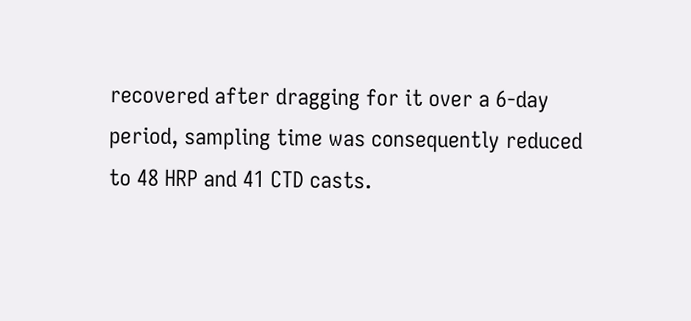recovered after dragging for it over a 6-day period, sampling time was consequently reduced to 48 HRP and 41 CTD casts.